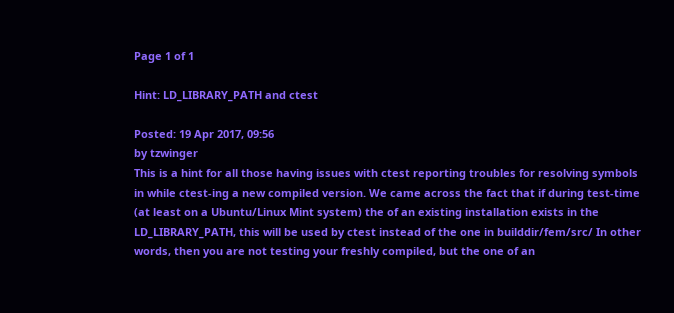Page 1 of 1

Hint: LD_LIBRARY_PATH and ctest

Posted: 19 Apr 2017, 09:56
by tzwinger
This is a hint for all those having issues with ctest reporting troubles for resolving symbols in while ctest-ing a new compiled version. We came across the fact that if during test-time (at least on a Ubuntu/Linux Mint system) the of an existing installation exists in the LD_LIBRARY_PATH, this will be used by ctest instead of the one in builddir/fem/src/ In other words, then you are not testing your freshly compiled, but the one of an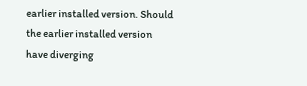earlier installed version. Should the earlier installed version have diverging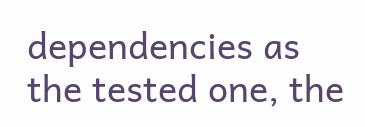dependencies as the tested one, the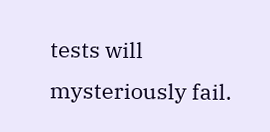tests will mysteriously fail.